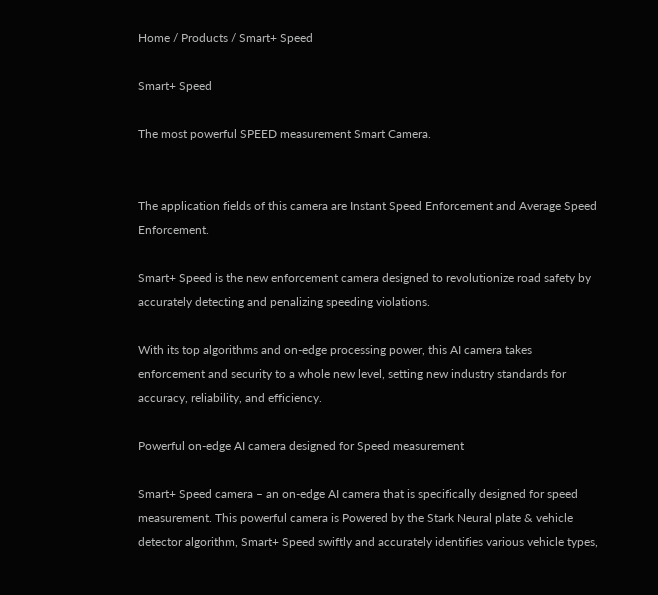Home / Products / Smart+ Speed

Smart+ Speed

The most powerful SPEED measurement Smart Camera.


The application fields of this camera are Instant Speed Enforcement and Average Speed Enforcement.

Smart+ Speed is the new enforcement camera designed to revolutionize road safety by accurately detecting and penalizing speeding violations.

With its top algorithms and on-edge processing power, this AI camera takes enforcement and security to a whole new level, setting new industry standards for accuracy, reliability, and efficiency.

Powerful on-edge AI camera designed for Speed measurement

Smart+ Speed camera – an on-edge AI camera that is specifically designed for speed measurement. This powerful camera is Powered by the Stark Neural plate & vehicle detector algorithm, Smart+ Speed swiftly and accurately identifies various vehicle types,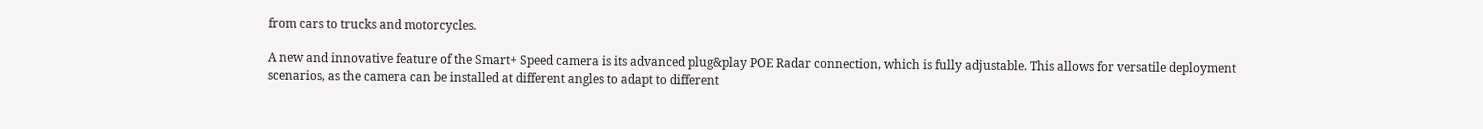from cars to trucks and motorcycles.

A new and innovative feature of the Smart+ Speed camera is its advanced plug&play POE Radar connection, which is fully adjustable. This allows for versatile deployment scenarios, as the camera can be installed at different angles to adapt to different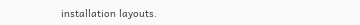installation layouts.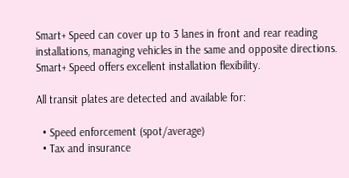Smart+ Speed can cover up to 3 lanes in front and rear reading installations, managing vehicles in the same and opposite directions. Smart+ Speed offers excellent installation flexibility.

All transit plates are detected and available for:

  • Speed enforcement (spot/average)
  • Tax and insurance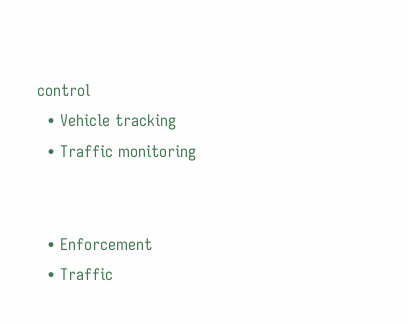control
  • Vehicle tracking
  • Traffic monitoring


  • Enforcement
  • Traffic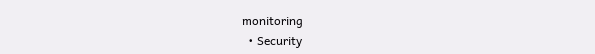monitoring
  • Security